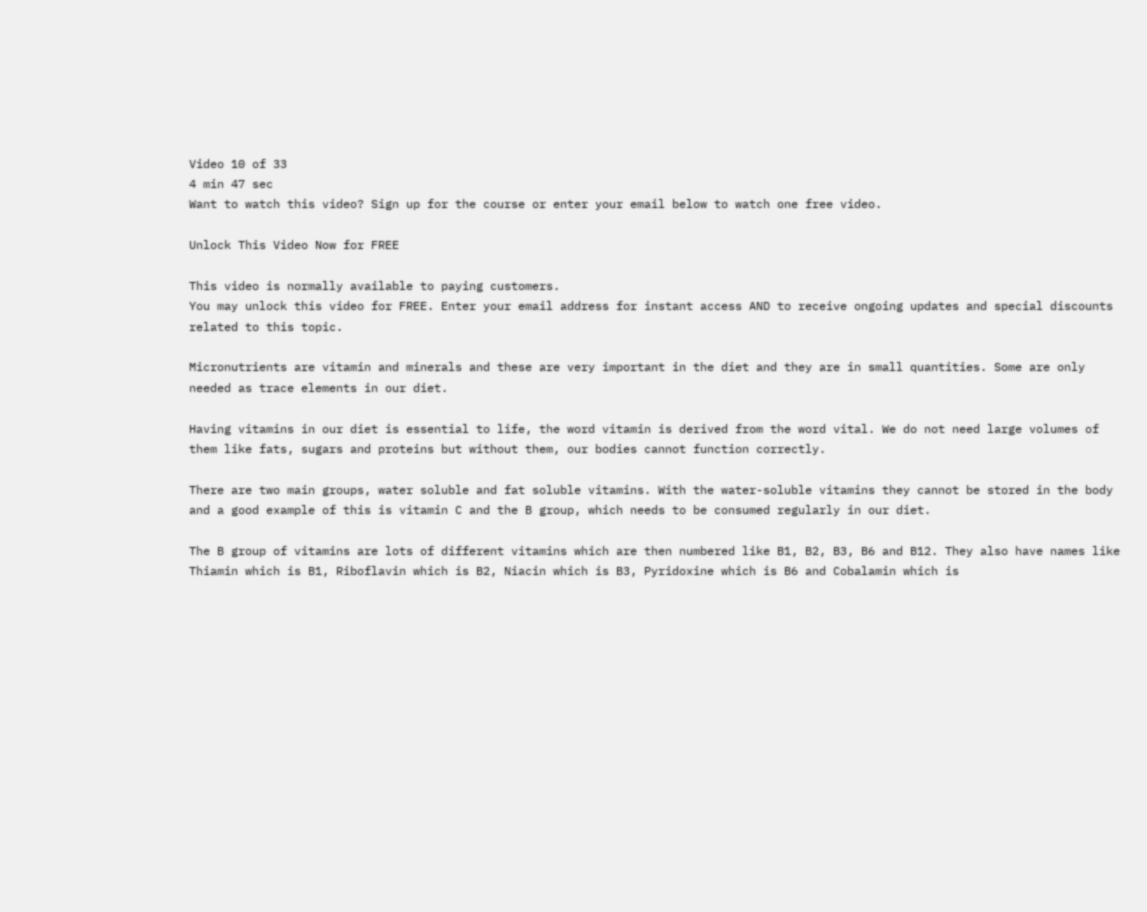Video 10 of 33
4 min 47 sec
Want to watch this video? Sign up for the course or enter your email below to watch one free video.

Unlock This Video Now for FREE

This video is normally available to paying customers.
You may unlock this video for FREE. Enter your email address for instant access AND to receive ongoing updates and special discounts related to this topic.

Micronutrients are vitamin and minerals and these are very important in the diet and they are in small quantities. Some are only needed as trace elements in our diet.

Having vitamins in our diet is essential to life, the word vitamin is derived from the word vital. We do not need large volumes of them like fats, sugars and proteins but without them, our bodies cannot function correctly.

There are two main groups, water soluble and fat soluble vitamins. With the water-soluble vitamins they cannot be stored in the body and a good example of this is vitamin C and the B group, which needs to be consumed regularly in our diet.

The B group of vitamins are lots of different vitamins which are then numbered like B1, B2, B3, B6 and B12. They also have names like Thiamin which is B1, Riboflavin which is B2, Niacin which is B3, Pyridoxine which is B6 and Cobalamin which is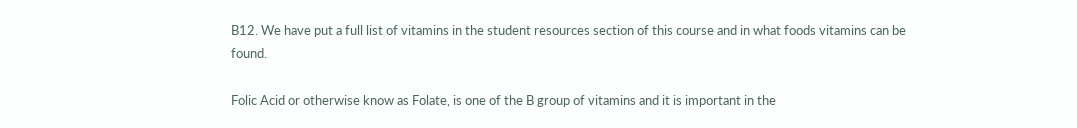B12. We have put a full list of vitamins in the student resources section of this course and in what foods vitamins can be found.

Folic Acid or otherwise know as Folate, is one of the B group of vitamins and it is important in the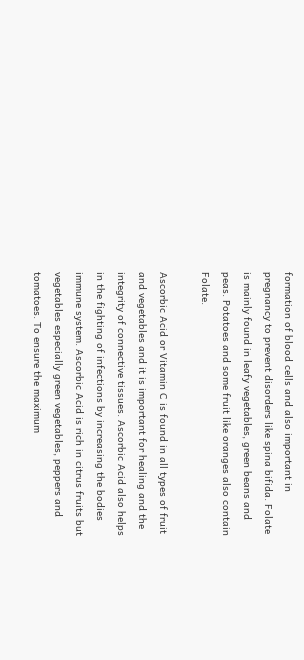formation of blood cells and also important in pregnancy to prevent disorders like spina bifida. Folate is mainly found in leafy vegetables, green beans and peas. Potatoes and some fruit like oranges also contain Folate.

Ascorbic Acid or Vitamin C is found in all types of fruit and vegetables and it is important for healing and the integrity of connective tissues. Ascorbic Acid also helps in the fighting of infections by increasing the bodies immune system. Ascorbic Acid is rich in citrus fruits but vegetables especially green vegetables, peppers and tomatoes. To ensure the maximum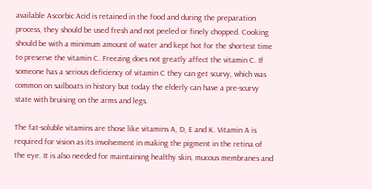available Ascorbic Acid is retained in the food and during the preparation process, they should be used fresh and not peeled or finely chopped. Cooking should be with a minimum amount of water and kept hot for the shortest time to preserve the vitamin C. Freezing does not greatly affect the vitamin C. If someone has a serious deficiency of vitamin C they can get scurvy, which was common on sailboats in history but today the elderly can have a pre-scurvy state with bruising on the arms and legs.

The fat-soluble vitamins are those like vitamins A, D, E and K. Vitamin A is required for vision as its involvement in making the pigment in the retina of the eye. It is also needed for maintaining healthy skin, mucous membranes and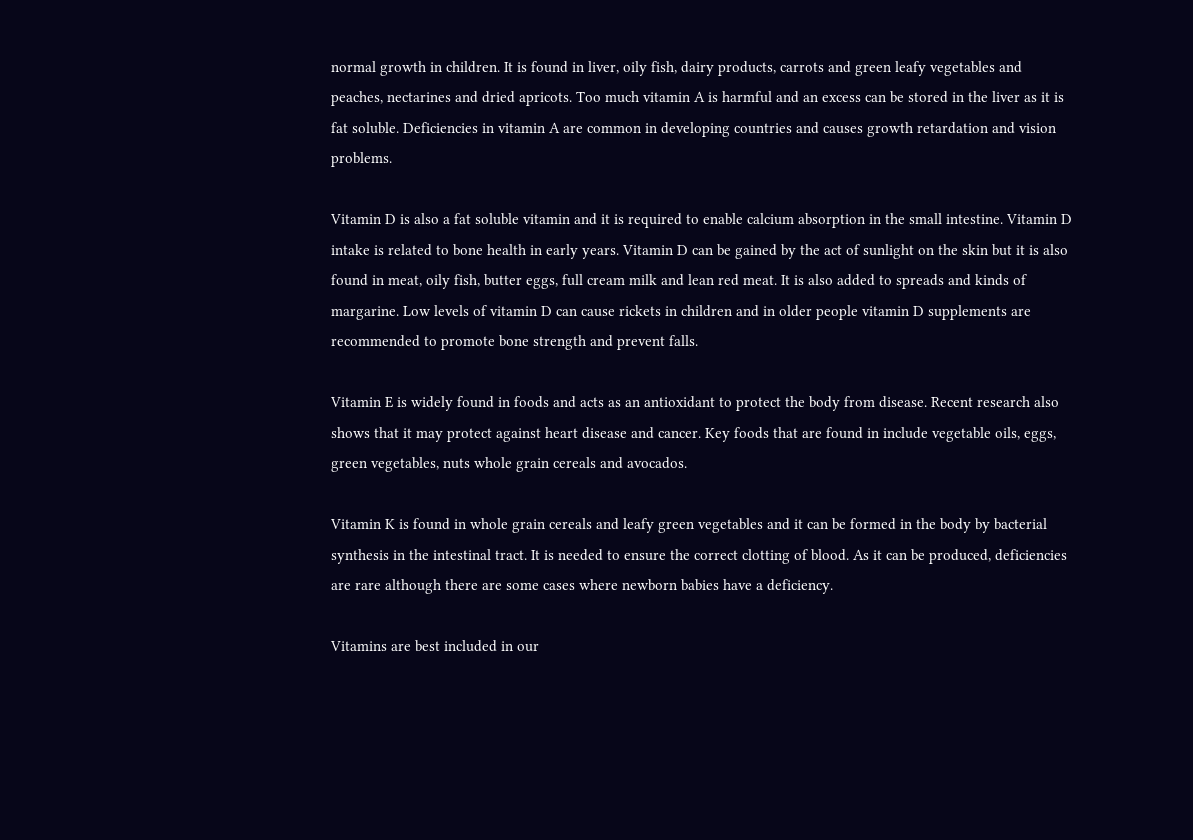normal growth in children. It is found in liver, oily fish, dairy products, carrots and green leafy vegetables and peaches, nectarines and dried apricots. Too much vitamin A is harmful and an excess can be stored in the liver as it is fat soluble. Deficiencies in vitamin A are common in developing countries and causes growth retardation and vision problems.

Vitamin D is also a fat soluble vitamin and it is required to enable calcium absorption in the small intestine. Vitamin D intake is related to bone health in early years. Vitamin D can be gained by the act of sunlight on the skin but it is also found in meat, oily fish, butter eggs, full cream milk and lean red meat. It is also added to spreads and kinds of margarine. Low levels of vitamin D can cause rickets in children and in older people vitamin D supplements are recommended to promote bone strength and prevent falls.

Vitamin E is widely found in foods and acts as an antioxidant to protect the body from disease. Recent research also shows that it may protect against heart disease and cancer. Key foods that are found in include vegetable oils, eggs, green vegetables, nuts whole grain cereals and avocados.

Vitamin K is found in whole grain cereals and leafy green vegetables and it can be formed in the body by bacterial synthesis in the intestinal tract. It is needed to ensure the correct clotting of blood. As it can be produced, deficiencies are rare although there are some cases where newborn babies have a deficiency.

Vitamins are best included in our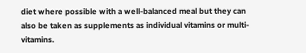diet where possible with a well-balanced meal but they can also be taken as supplements as individual vitamins or multi-vitamins.